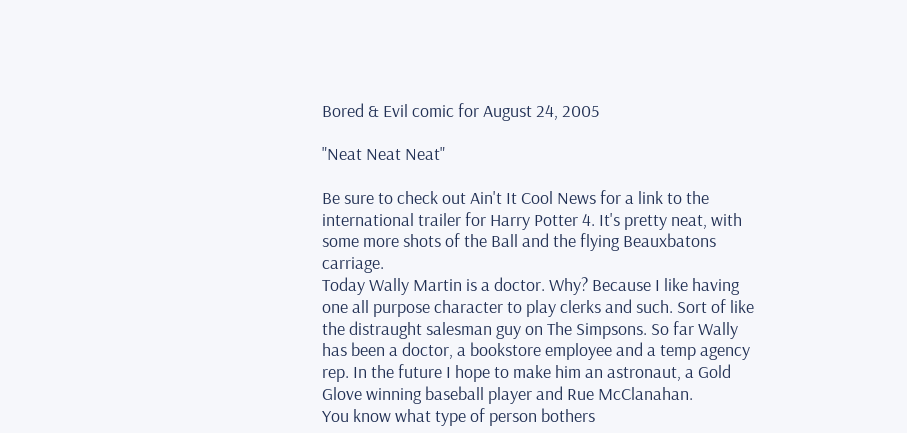Bored & Evil comic for August 24, 2005

"Neat Neat Neat"

Be sure to check out Ain't It Cool News for a link to the international trailer for Harry Potter 4. It's pretty neat, with some more shots of the Ball and the flying Beauxbatons carriage.
Today Wally Martin is a doctor. Why? Because I like having one all purpose character to play clerks and such. Sort of like the distraught salesman guy on The Simpsons. So far Wally has been a doctor, a bookstore employee and a temp agency rep. In the future I hope to make him an astronaut, a Gold Glove winning baseball player and Rue McClanahan.
You know what type of person bothers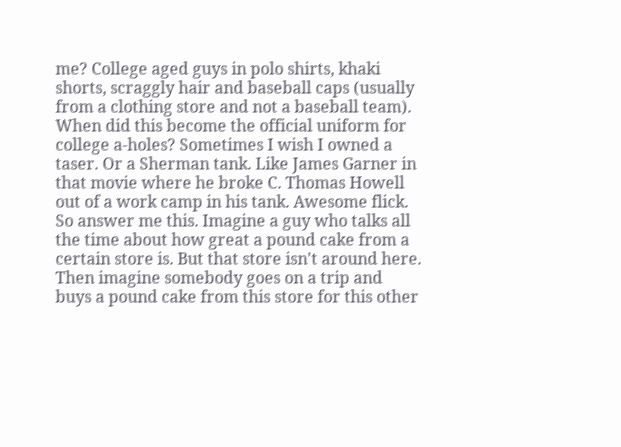me? College aged guys in polo shirts, khaki shorts, scraggly hair and baseball caps (usually from a clothing store and not a baseball team). When did this become the official uniform for college a-holes? Sometimes I wish I owned a taser. Or a Sherman tank. Like James Garner in that movie where he broke C. Thomas Howell out of a work camp in his tank. Awesome flick.
So answer me this. Imagine a guy who talks all the time about how great a pound cake from a certain store is. But that store isn't around here. Then imagine somebody goes on a trip and buys a pound cake from this store for this other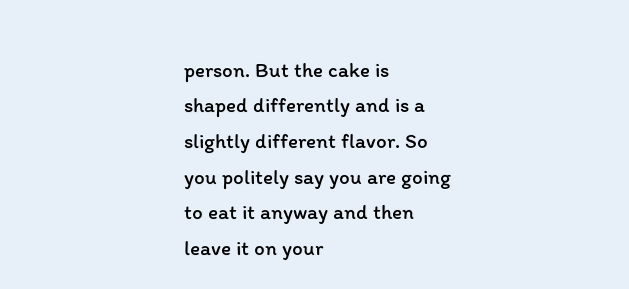person. But the cake is shaped differently and is a slightly different flavor. So you politely say you are going to eat it anyway and then leave it on your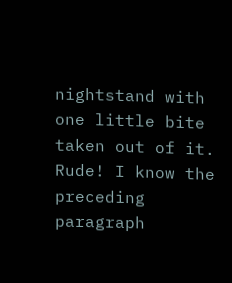nightstand with one little bite taken out of it. Rude! I know the preceding paragraph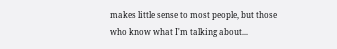makes little sense to most people, but those who know what I'm talking about...